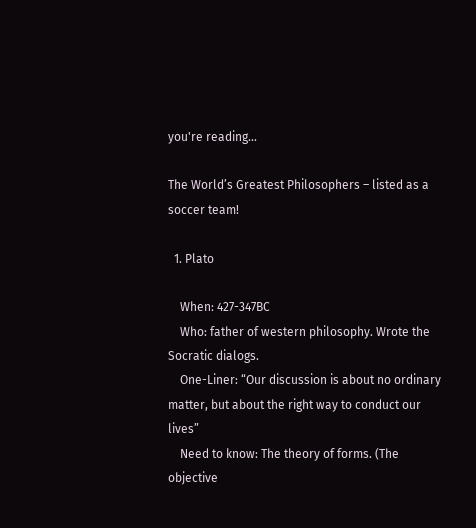you're reading...

The World’s Greatest Philosophers – listed as a soccer team!

  1. Plato

    When: 427-347BC
    Who: father of western philosophy. Wrote the Socratic dialogs.
    One-Liner: “Our discussion is about no ordinary matter, but about the right way to conduct our lives”
    Need to know: The theory of forms. (The objective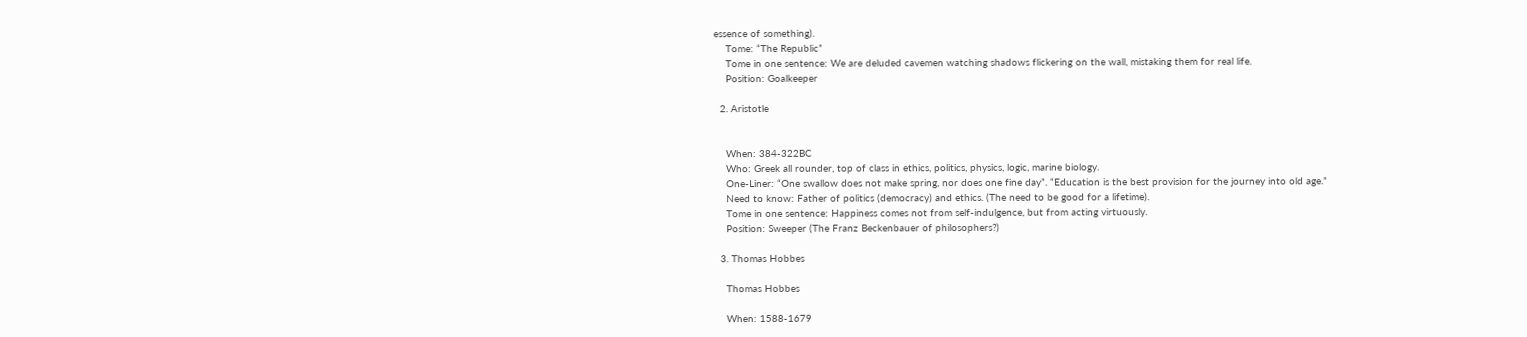essence of something).
    Tome: “The Republic”
    Tome in one sentence: We are deluded cavemen watching shadows flickering on the wall, mistaking them for real life.
    Position: Goalkeeper

  2. Aristotle


    When: 384-322BC
    Who: Greek all rounder, top of class in ethics, politics, physics, logic, marine biology.
    One-Liner: “One swallow does not make spring, nor does one fine day”. “Education is the best provision for the journey into old age.”
    Need to know: Father of politics (democracy) and ethics. (The need to be good for a lifetime).
    Tome in one sentence: Happiness comes not from self-indulgence, but from acting virtuously.
    Position: Sweeper (The Franz Beckenbauer of philosophers?)

  3. Thomas Hobbes

    Thomas Hobbes

    When: 1588-1679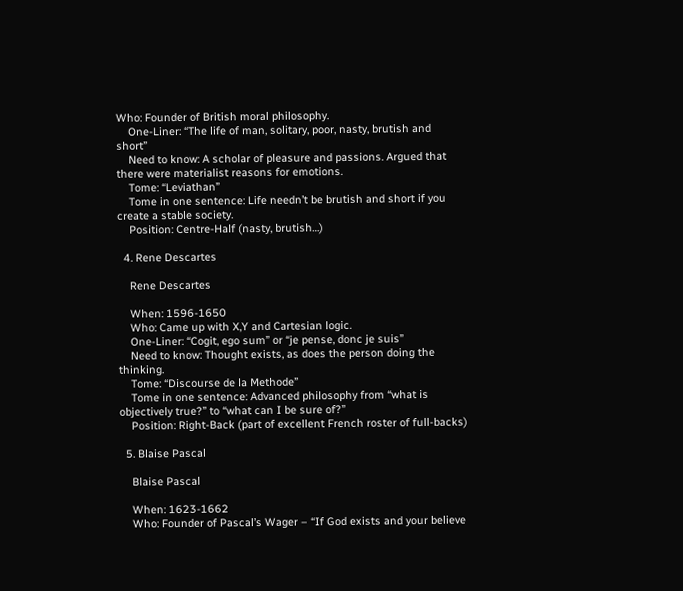Who: Founder of British moral philosophy.
    One-Liner: “The life of man, solitary, poor, nasty, brutish and short”
    Need to know: A scholar of pleasure and passions. Argued that there were materialist reasons for emotions.
    Tome: “Leviathan”
    Tome in one sentence: Life needn’t be brutish and short if you create a stable society.
    Position: Centre-Half (nasty, brutish…)

  4. Rene Descartes

    Rene Descartes

    When: 1596-1650
    Who: Came up with X,Y and Cartesian logic.
    One-Liner: “Cogit, ego sum” or “je pense, donc je suis”
    Need to know: Thought exists, as does the person doing the thinking.
    Tome: “Discourse de la Methode”
    Tome in one sentence: Advanced philosophy from “what is objectively true?” to “what can I be sure of?”
    Position: Right-Back (part of excellent French roster of full-backs)

  5. Blaise Pascal

    Blaise Pascal

    When: 1623-1662
    Who: Founder of Pascal’s Wager – “If God exists and your believe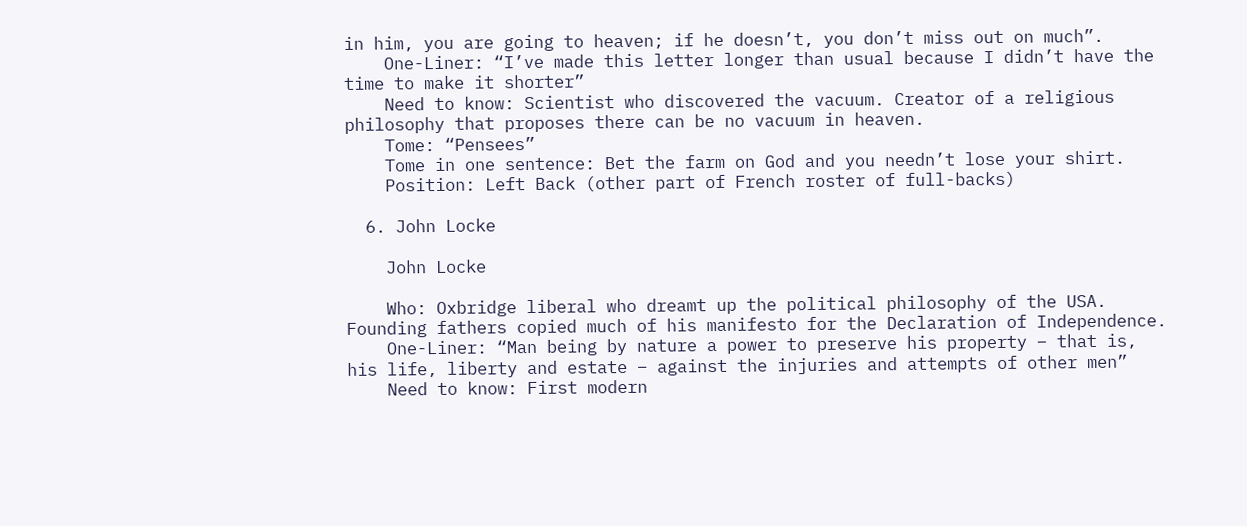in him, you are going to heaven; if he doesn’t, you don’t miss out on much”.
    One-Liner: “I’ve made this letter longer than usual because I didn’t have the time to make it shorter”
    Need to know: Scientist who discovered the vacuum. Creator of a religious philosophy that proposes there can be no vacuum in heaven.
    Tome: “Pensees”
    Tome in one sentence: Bet the farm on God and you needn’t lose your shirt.
    Position: Left Back (other part of French roster of full-backs)

  6. John Locke

    John Locke

    Who: Oxbridge liberal who dreamt up the political philosophy of the USA. Founding fathers copied much of his manifesto for the Declaration of Independence.
    One-Liner: “Man being by nature a power to preserve his property – that is, his life, liberty and estate – against the injuries and attempts of other men”
    Need to know: First modern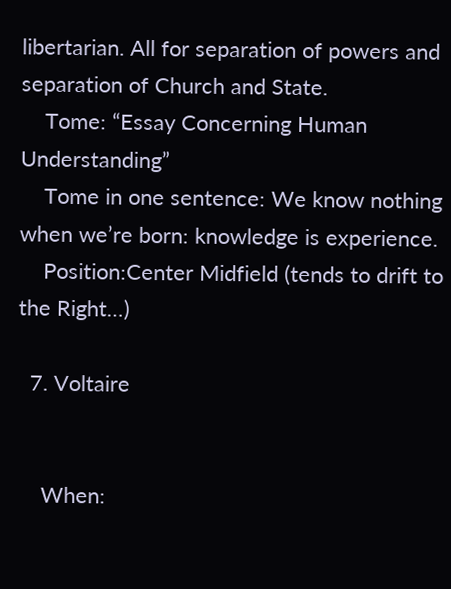libertarian. All for separation of powers and separation of Church and State.
    Tome: “Essay Concerning Human Understanding”
    Tome in one sentence: We know nothing when we’re born: knowledge is experience.
    Position:Center Midfield (tends to drift to the Right…)

  7. Voltaire


    When: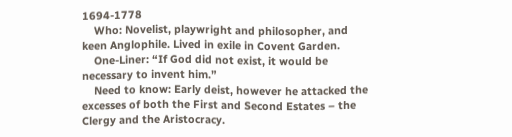1694-1778
    Who: Novelist, playwright and philosopher, and keen Anglophile. Lived in exile in Covent Garden.
    One-Liner: “If God did not exist, it would be necessary to invent him.”
    Need to know: Early deist, however he attacked the excesses of both the First and Second Estates – the Clergy and the Aristocracy.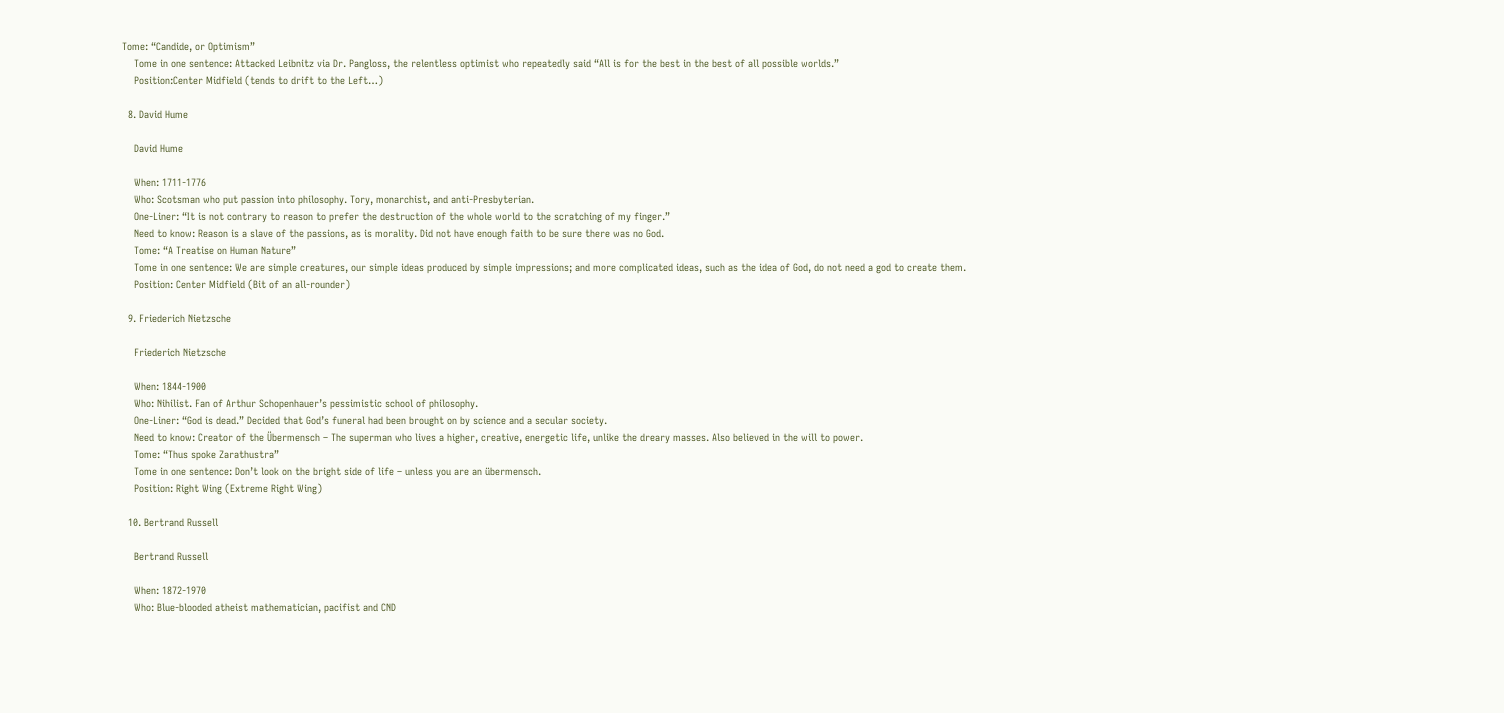Tome: “Candide, or Optimism”
    Tome in one sentence: Attacked Leibnitz via Dr. Pangloss, the relentless optimist who repeatedly said “All is for the best in the best of all possible worlds.”
    Position:Center Midfield (tends to drift to the Left…)

  8. David Hume

    David Hume

    When: 1711-1776
    Who: Scotsman who put passion into philosophy. Tory, monarchist, and anti-Presbyterian.
    One-Liner: “It is not contrary to reason to prefer the destruction of the whole world to the scratching of my finger.”
    Need to know: Reason is a slave of the passions, as is morality. Did not have enough faith to be sure there was no God.
    Tome: “A Treatise on Human Nature”
    Tome in one sentence: We are simple creatures, our simple ideas produced by simple impressions; and more complicated ideas, such as the idea of God, do not need a god to create them.
    Position: Center Midfield (Bit of an all-rounder)

  9. Friederich Nietzsche

    Friederich Nietzsche

    When: 1844-1900
    Who: Nihilist. Fan of Arthur Schopenhauer’s pessimistic school of philosophy.
    One-Liner: “God is dead.” Decided that God’s funeral had been brought on by science and a secular society.
    Need to know: Creator of the Übermensch – The superman who lives a higher, creative, energetic life, unlike the dreary masses. Also believed in the will to power.
    Tome: “Thus spoke Zarathustra”
    Tome in one sentence: Don’t look on the bright side of life – unless you are an übermensch.
    Position: Right Wing (Extreme Right Wing)

  10. Bertrand Russell

    Bertrand Russell

    When: 1872-1970
    Who: Blue-blooded atheist mathematician, pacifist and CND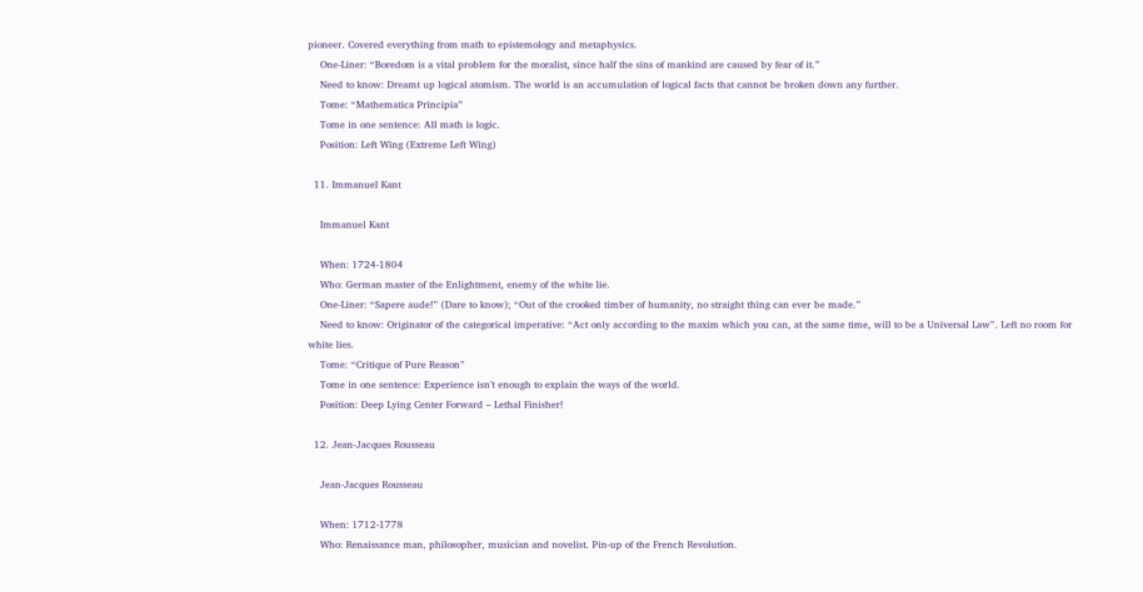pioneer. Covered everything from math to epistemology and metaphysics.
    One-Liner: “Boredom is a vital problem for the moralist, since half the sins of mankind are caused by fear of it.”
    Need to know: Dreamt up logical atomism. The world is an accumulation of logical facts that cannot be broken down any further.
    Tome: “Mathematica Principia”
    Tome in one sentence: All math is logic.
    Position: Left Wing (Extreme Left Wing)

  11. Immanuel Kant

    Immanuel Kant

    When: 1724-1804
    Who: German master of the Enlightment, enemy of the white lie.
    One-Liner: “Sapere aude!” (Dare to know); “Out of the crooked timber of humanity, no straight thing can ever be made.”
    Need to know: Originator of the categorical imperative: “Act only according to the maxim which you can, at the same time, will to be a Universal Law”. Left no room for white lies.
    Tome: “Critique of Pure Reason”
    Tome in one sentence: Experience isn’t enough to explain the ways of the world.
    Position: Deep Lying Center Forward – Lethal Finisher!

  12. Jean-Jacques Rousseau

    Jean-Jacques Rousseau

    When: 1712-1778
    Who: Renaissance man, philosopher, musician and novelist. Pin-up of the French Revolution.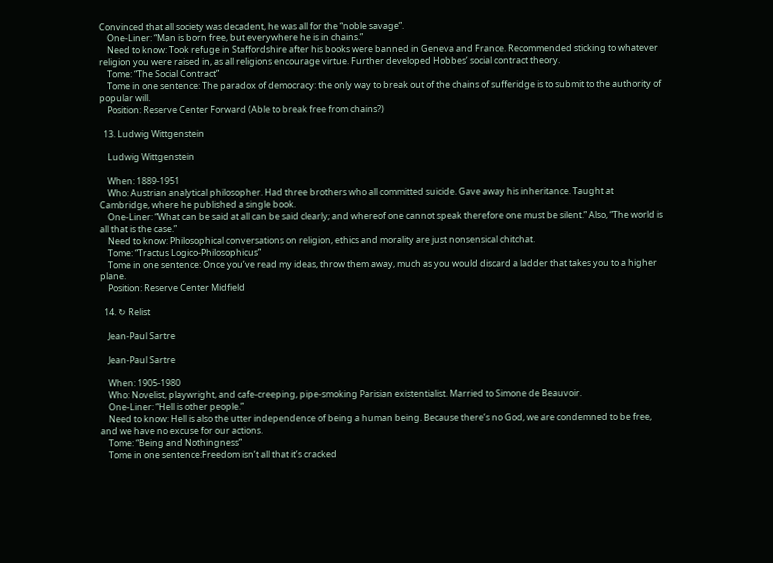Convinced that all society was decadent, he was all for the “noble savage”.
    One-Liner: “Man is born free, but everywhere he is in chains.”
    Need to know: Took refuge in Staffordshire after his books were banned in Geneva and France. Recommended sticking to whatever religion you were raised in, as all religions encourage virtue. Further developed Hobbes’ social contract theory.
    Tome: “The Social Contract”
    Tome in one sentence: The paradox of democracy: the only way to break out of the chains of sufferidge is to submit to the authority of popular will.
    Position: Reserve Center Forward (Able to break free from chains?)

  13. Ludwig Wittgenstein

    Ludwig Wittgenstein

    When: 1889-1951
    Who: Austrian analytical philosopher. Had three brothers who all committed suicide. Gave away his inheritance. Taught at Cambridge, where he published a single book.
    One-Liner: “What can be said at all can be said clearly; and whereof one cannot speak therefore one must be silent.” Also, “The world is all that is the case.”
    Need to know: Philosophical conversations on religion, ethics and morality are just nonsensical chitchat.
    Tome: “Tractus Logico-Philosophicus”
    Tome in one sentence: Once you’ve read my ideas, throw them away, much as you would discard a ladder that takes you to a higher plane.
    Position: Reserve Center Midfield

  14. ↻ Relist

    Jean-Paul Sartre

    Jean-Paul Sartre

    When: 1905-1980
    Who: Novelist, playwright, and cafe-creeping, pipe-smoking Parisian existentialist. Married to Simone de Beauvoir.
    One-Liner: “Hell is other people.”
    Need to know: Hell is also the utter independence of being a human being. Because there’s no God, we are condemned to be free, and we have no excuse for our actions.
    Tome: “Being and Nothingness”
    Tome in one sentence:Freedom isn’t all that it’s cracked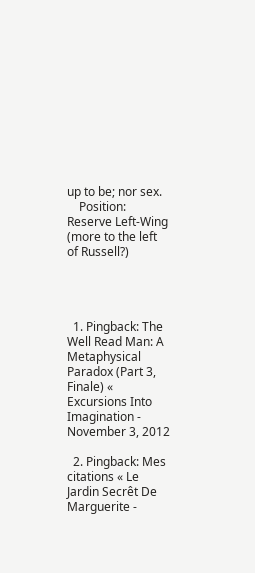up to be; nor sex.
    Position: Reserve Left-Wing (more to the left of Russell?)




  1. Pingback: The Well Read Man: A Metaphysical Paradox (Part 3, Finale) « Excursions Into Imagination - November 3, 2012

  2. Pingback: Mes citations « Le Jardin Secrêt De Marguerite -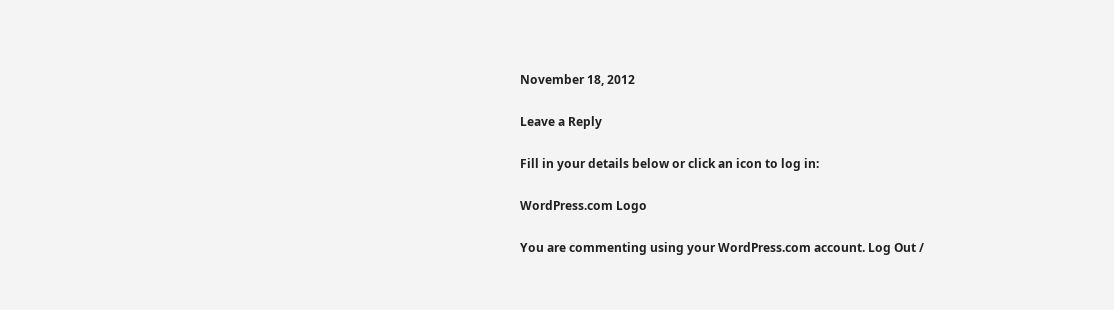November 18, 2012

Leave a Reply

Fill in your details below or click an icon to log in:

WordPress.com Logo

You are commenting using your WordPress.com account. Log Out /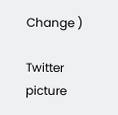Change )

Twitter picture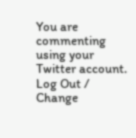You are commenting using your Twitter account. Log Out /  Change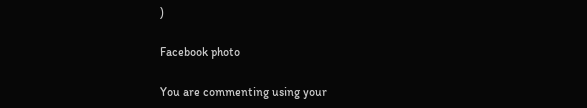)

Facebook photo

You are commenting using your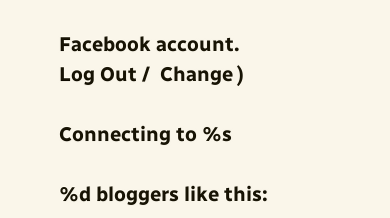Facebook account. Log Out /  Change )

Connecting to %s

%d bloggers like this: